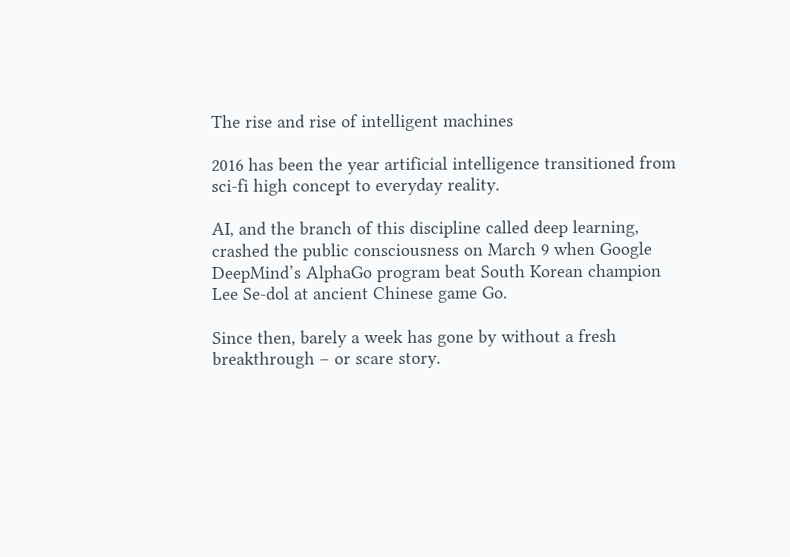The rise and rise of intelligent machines

2016 has been the year artificial intelligence transitioned from sci-fi high concept to everyday reality.

AI, and the branch of this discipline called deep learning, crashed the public consciousness on March 9 when Google DeepMind’s AlphaGo program beat South Korean champion Lee Se-dol at ancient Chinese game Go.

Since then, barely a week has gone by without a fresh breakthrough – or scare story.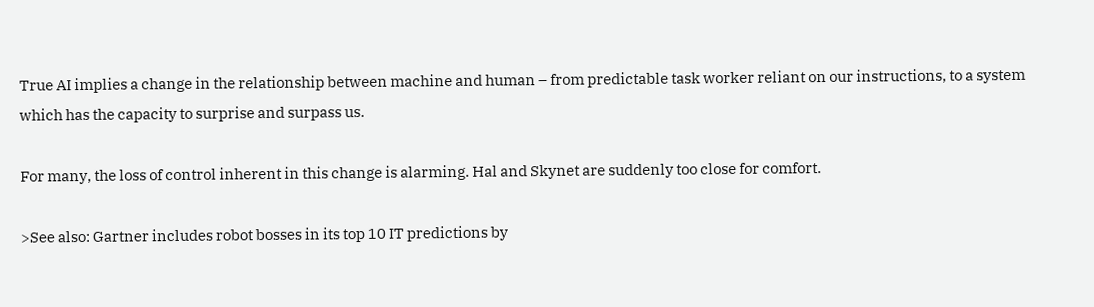True AI implies a change in the relationship between machine and human – from predictable task worker reliant on our instructions, to a system which has the capacity to surprise and surpass us.

For many, the loss of control inherent in this change is alarming. Hal and Skynet are suddenly too close for comfort.

>See also: Gartner includes robot bosses in its top 10 IT predictions by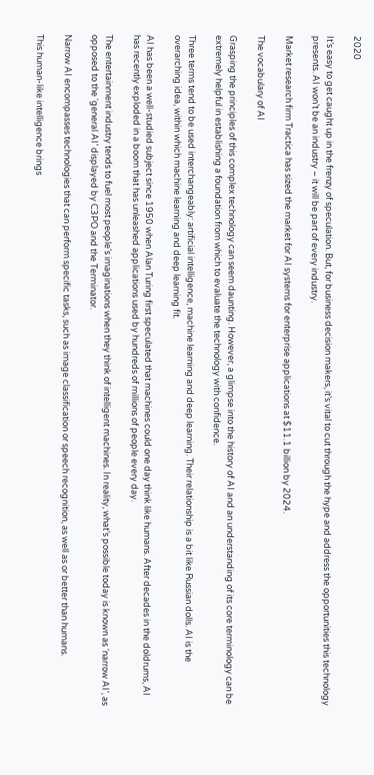2020

It’s easy to get caught up in the frenzy of speculation. But, for business decision makers, it’s vital to cut through the hype and address the opportunities this technology presents. AI won’t be an industry – it will be part of every industry.

Market research firm Tractica has sized the market for AI systems for enterprise applications at $11.1 billion by 2024.

The vocabulary of AI

Grasping the principles of this complex technology can seem daunting. However, a glimpse into the history of AI and an understanding of its core terminology can be extremely helpful in establishing a foundation from which to evaluate the technology with confidence.

Three terms tend to be used interchangeably: artificial intelligence, machine learning and deep learning. Their relationship is a bit like Russian dolls. AI is the overarching idea, within which machine learning and deep learning fit.

AI has been a well-studied subject since 1950 when Alan Turing first speculated that machines could one day think like humans. After decades in the doldrums, AI has recently exploded in a boom that has unleashed applications used by hundreds of millions of people every day.

The entertainment industry tends to fuel most people’s imaginations when they think of intelligent machines. In reality, what’s possible today is known as ‘narrow AI’, as opposed to the ‘general AI’ displayed by C3PO and the Terminator.

Narrow AI encompasses technologies that can perform specific tasks, such as image classification or speech recognition, as well as or better than humans.

This human-like intelligence brings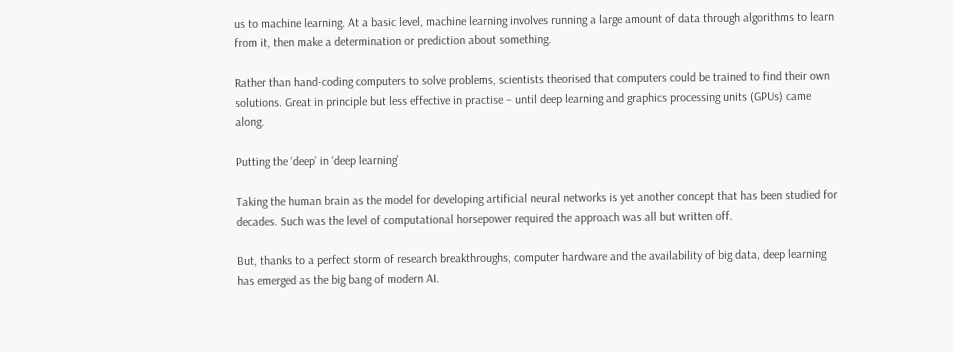us to machine learning. At a basic level, machine learning involves running a large amount of data through algorithms to learn from it, then make a determination or prediction about something.

Rather than hand-coding computers to solve problems, scientists theorised that computers could be trained to find their own solutions. Great in principle but less effective in practise – until deep learning and graphics processing units (GPUs) came along.

Putting the ‘deep’ in ‘deep learning’

Taking the human brain as the model for developing artificial neural networks is yet another concept that has been studied for decades. Such was the level of computational horsepower required the approach was all but written off.

But, thanks to a perfect storm of research breakthroughs, computer hardware and the availability of big data, deep learning has emerged as the big bang of modern AI.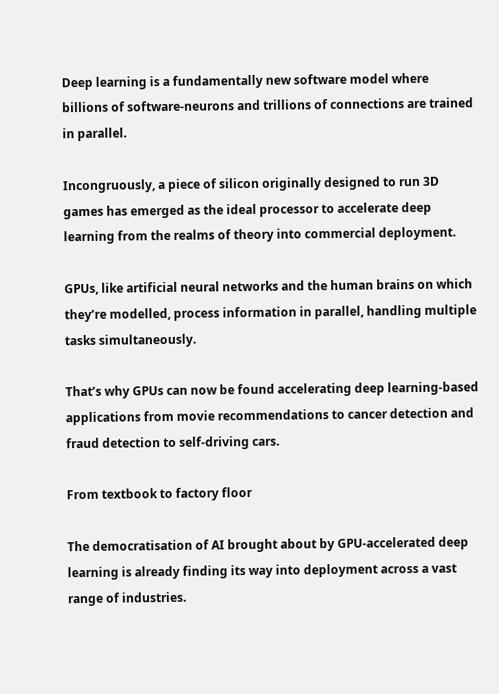Deep learning is a fundamentally new software model where billions of software-neurons and trillions of connections are trained in parallel.

Incongruously, a piece of silicon originally designed to run 3D games has emerged as the ideal processor to accelerate deep learning from the realms of theory into commercial deployment.

GPUs, like artificial neural networks and the human brains on which they’re modelled, process information in parallel, handling multiple tasks simultaneously.

That’s why GPUs can now be found accelerating deep learning-based applications from movie recommendations to cancer detection and fraud detection to self-driving cars.

From textbook to factory floor

The democratisation of AI brought about by GPU-accelerated deep learning is already finding its way into deployment across a vast range of industries.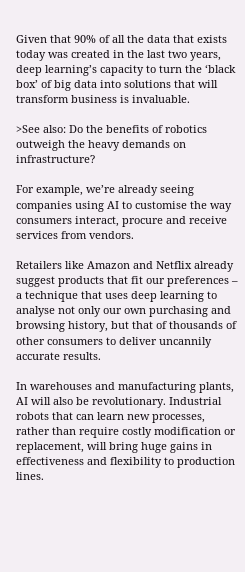Given that 90% of all the data that exists today was created in the last two years, deep learning’s capacity to turn the ‘black box’ of big data into solutions that will transform business is invaluable.

>See also: Do the benefits of robotics outweigh the heavy demands on infrastructure?

For example, we’re already seeing companies using AI to customise the way consumers interact, procure and receive services from vendors.

Retailers like Amazon and Netflix already suggest products that fit our preferences – a technique that uses deep learning to analyse not only our own purchasing and browsing history, but that of thousands of other consumers to deliver uncannily accurate results.

In warehouses and manufacturing plants, AI will also be revolutionary. Industrial robots that can learn new processes, rather than require costly modification or replacement, will bring huge gains in effectiveness and flexibility to production lines.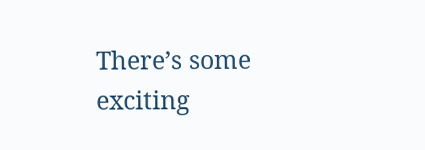There’s some exciting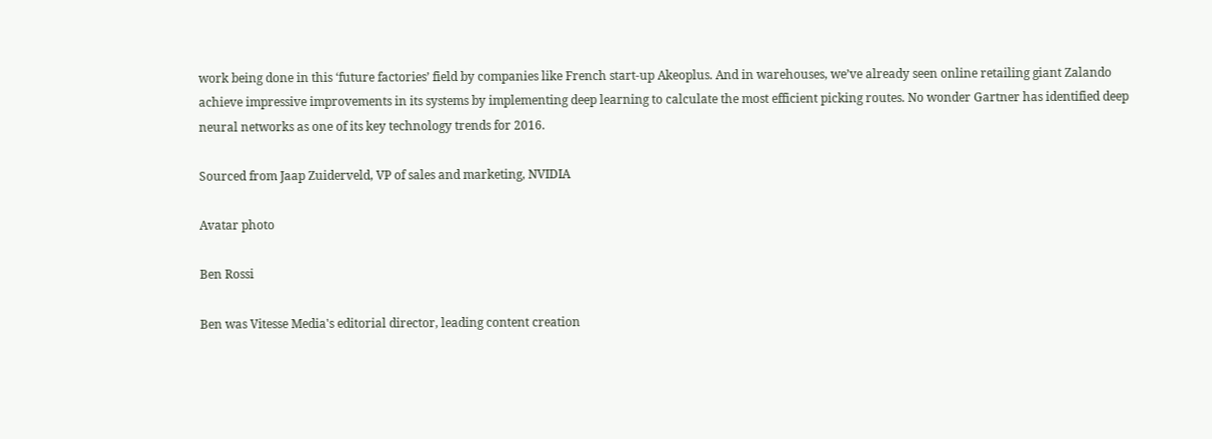work being done in this ‘future factories’ field by companies like French start-up Akeoplus. And in warehouses, we’ve already seen online retailing giant Zalando achieve impressive improvements in its systems by implementing deep learning to calculate the most efficient picking routes. No wonder Gartner has identified deep neural networks as one of its key technology trends for 2016.

Sourced from Jaap Zuiderveld, VP of sales and marketing, NVIDIA

Avatar photo

Ben Rossi

Ben was Vitesse Media's editorial director, leading content creation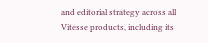and editorial strategy across all Vitesse products, including its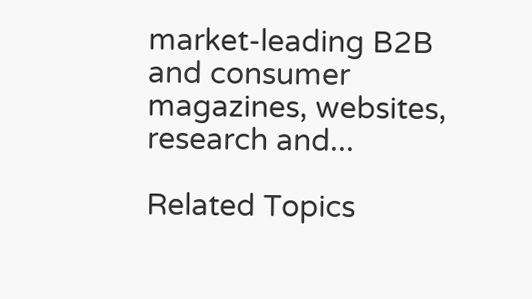market-leading B2B and consumer magazines, websites, research and...

Related Topics